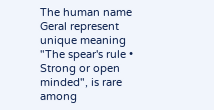The human name Geral represent unique meaning "The spear's rule • Strong or open minded", is rare among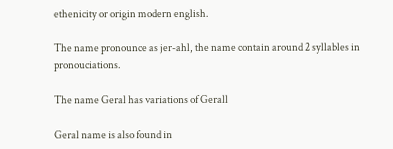ethenicity or origin modern english.

The name pronounce as jer-ahl, the name contain around 2 syllables in pronouciations.

The name Geral has variations of Gerall

Geral name is also found in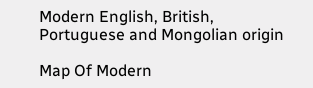Modern English, British, Portuguese and Mongolian origin

Map Of Modern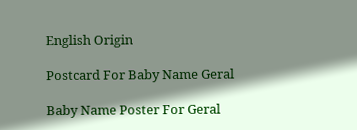English Origin

Postcard For Baby Name Geral

Baby Name Poster For Geral